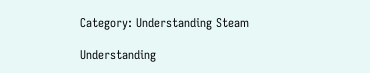Category: Understanding Steam

Understanding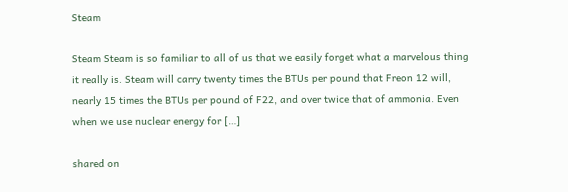Steam

Steam Steam is so familiar to all of us that we easily forget what a marvelous thing it really is. Steam will carry twenty times the BTUs per pound that Freon 12 will, nearly 15 times the BTUs per pound of F22, and over twice that of ammonia. Even when we use nuclear energy for […]

shared on